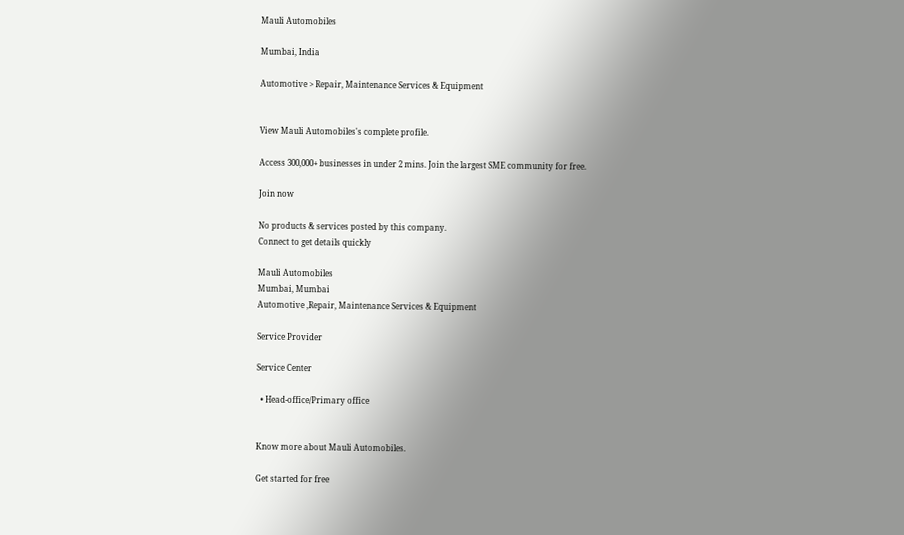Mauli Automobiles

Mumbai, India

Automotive > Repair, Maintenance Services & Equipment


View Mauli Automobiles's complete profile.

Access 300,000+ businesses in under 2 mins. Join the largest SME community for free.

Join now

No products & services posted by this company.
Connect to get details quickly

Mauli Automobiles
Mumbai, Mumbai
Automotive ,Repair, Maintenance Services & Equipment

Service Provider

Service Center

  • Head-office/Primary office


Know more about Mauli Automobiles.

Get started for free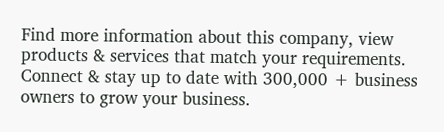Find more information about this company, view products & services that match your requirements. Connect & stay up to date with 300,000 + business owners to grow your business.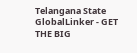Telangana State GlobalLinker - GET THE BIG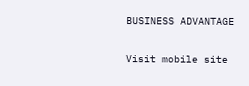BUSINESS ADVANTAGE

Visit mobile site